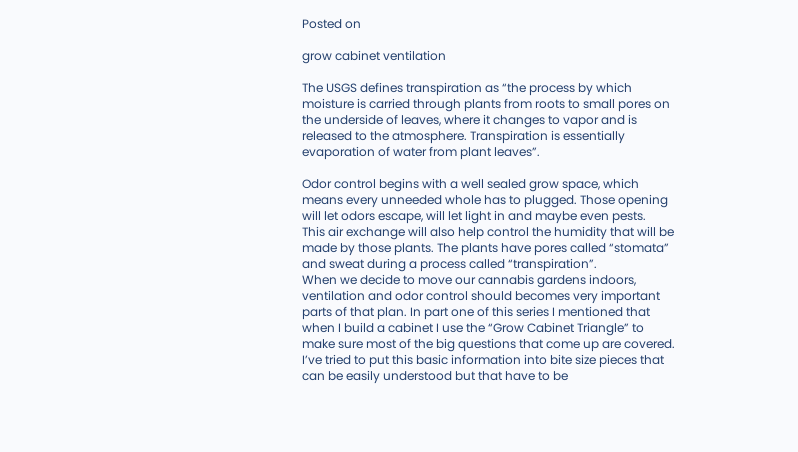Posted on

grow cabinet ventilation

The USGS defines transpiration as “the process by which moisture is carried through plants from roots to small pores on the underside of leaves, where it changes to vapor and is released to the atmosphere. Transpiration is essentially evaporation of water from plant leaves”.

Odor control begins with a well sealed grow space, which means every unneeded whole has to plugged. Those opening will let odors escape, will let light in and maybe even pests.
This air exchange will also help control the humidity that will be made by those plants. The plants have pores called “stomata” and sweat during a process called “transpiration”.
When we decide to move our cannabis gardens indoors, ventilation and odor control should becomes very important parts of that plan. In part one of this series I mentioned that when I build a cabinet I use the “Grow Cabinet Triangle” to make sure most of the big questions that come up are covered. I’ve tried to put this basic information into bite size pieces that can be easily understood but that have to be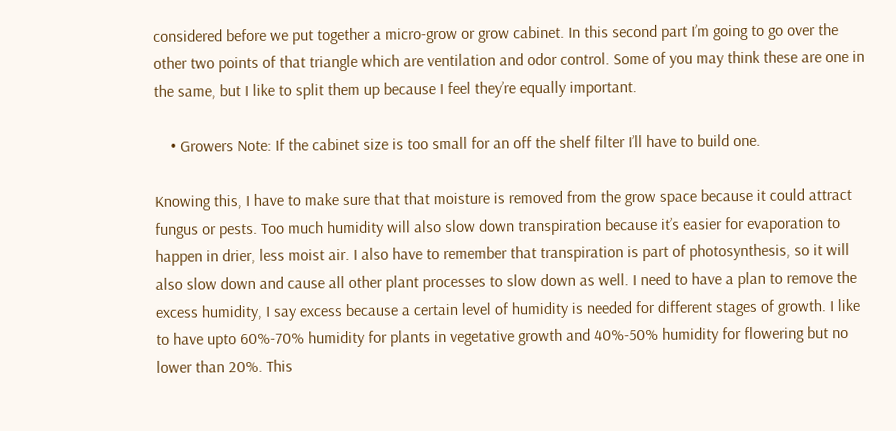considered before we put together a micro-grow or grow cabinet. In this second part I’m going to go over the other two points of that triangle which are ventilation and odor control. Some of you may think these are one in the same, but I like to split them up because I feel they’re equally important.

    • Growers Note: If the cabinet size is too small for an off the shelf filter I’ll have to build one.

Knowing this, I have to make sure that that moisture is removed from the grow space because it could attract fungus or pests. Too much humidity will also slow down transpiration because it’s easier for evaporation to happen in drier, less moist air. I also have to remember that transpiration is part of photosynthesis, so it will also slow down and cause all other plant processes to slow down as well. I need to have a plan to remove the excess humidity, I say excess because a certain level of humidity is needed for different stages of growth. I like to have upto 60%-70% humidity for plants in vegetative growth and 40%-50% humidity for flowering but no lower than 20%. This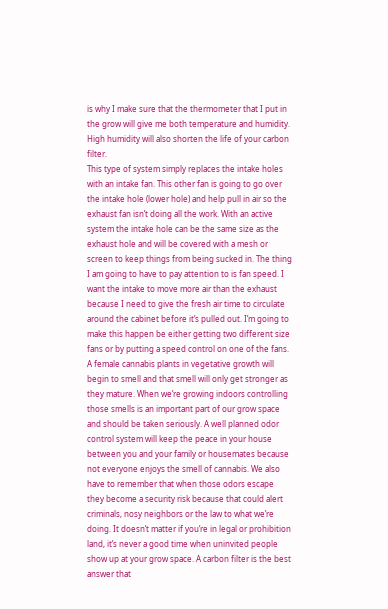is why I make sure that the thermometer that I put in the grow will give me both temperature and humidity. High humidity will also shorten the life of your carbon filter.
This type of system simply replaces the intake holes with an intake fan. This other fan is going to go over the intake hole (lower hole) and help pull in air so the exhaust fan isn’t doing all the work. With an active system the intake hole can be the same size as the exhaust hole and will be covered with a mesh or screen to keep things from being sucked in. The thing I am going to have to pay attention to is fan speed. I want the intake to move more air than the exhaust because I need to give the fresh air time to circulate around the cabinet before it’s pulled out. I’m going to make this happen be either getting two different size fans or by putting a speed control on one of the fans.
A female cannabis plants in vegetative growth will begin to smell and that smell will only get stronger as they mature. When we’re growing indoors controlling those smells is an important part of our grow space and should be taken seriously. A well planned odor control system will keep the peace in your house between you and your family or housemates because not everyone enjoys the smell of cannabis. We also have to remember that when those odors escape they become a security risk because that could alert criminals, nosy neighbors or the law to what we’re doing. It doesn’t matter if you’re in legal or prohibition land, it’s never a good time when uninvited people show up at your grow space. A carbon filter is the best answer that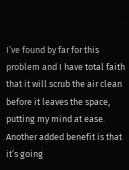I’ve found by far for this problem and I have total faith that it will scrub the air clean before it leaves the space, putting my mind at ease. Another added benefit is that it’s going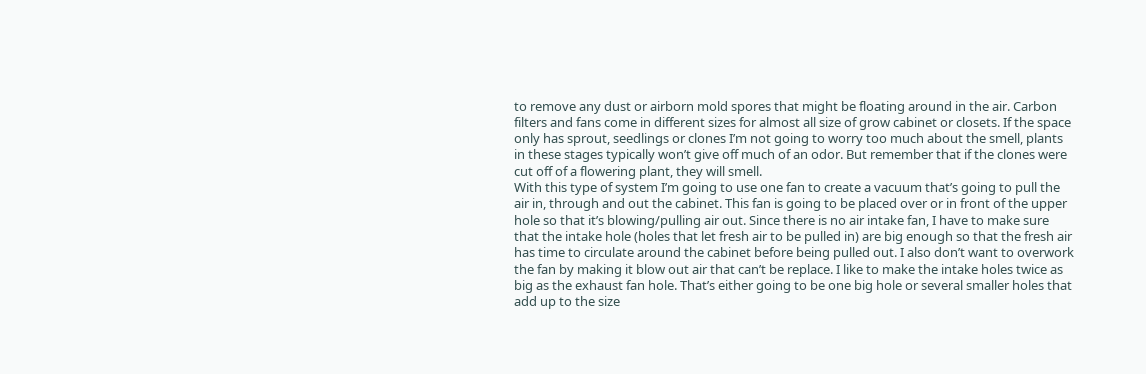to remove any dust or airborn mold spores that might be floating around in the air. Carbon filters and fans come in different sizes for almost all size of grow cabinet or closets. If the space only has sprout, seedlings or clones I’m not going to worry too much about the smell, plants in these stages typically won’t give off much of an odor. But remember that if the clones were cut off of a flowering plant, they will smell.
With this type of system I’m going to use one fan to create a vacuum that’s going to pull the air in, through and out the cabinet. This fan is going to be placed over or in front of the upper hole so that it’s blowing/pulling air out. Since there is no air intake fan, I have to make sure that the intake hole (holes that let fresh air to be pulled in) are big enough so that the fresh air has time to circulate around the cabinet before being pulled out. I also don’t want to overwork the fan by making it blow out air that can’t be replace. I like to make the intake holes twice as big as the exhaust fan hole. That’s either going to be one big hole or several smaller holes that add up to the size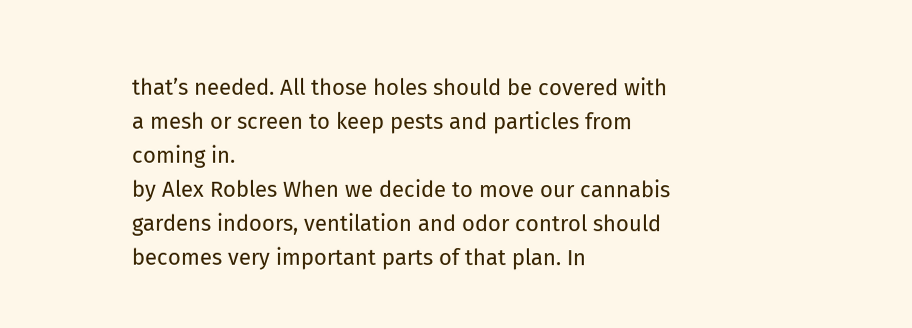that’s needed. All those holes should be covered with a mesh or screen to keep pests and particles from coming in.
by Alex Robles When we decide to move our cannabis gardens indoors, ventilation and odor control should becomes very important parts of that plan. In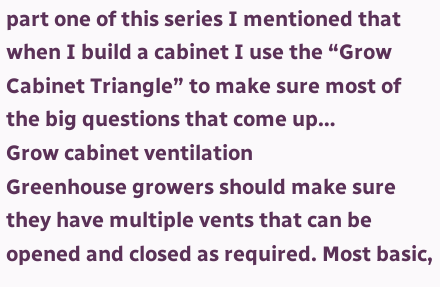part one of this series I mentioned that when I build a cabinet I use the “Grow Cabinet Triangle” to make sure most of the big questions that come up…
Grow cabinet ventilation
Greenhouse growers should make sure they have multiple vents that can be opened and closed as required. Most basic,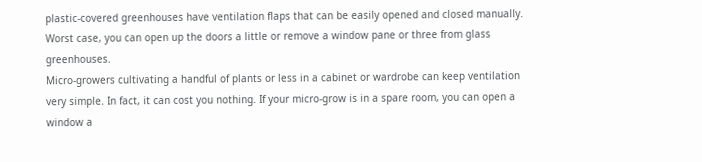plastic-covered greenhouses have ventilation flaps that can be easily opened and closed manually. Worst case, you can open up the doors a little or remove a window pane or three from glass greenhouses.
Micro-growers cultivating a handful of plants or less in a cabinet or wardrobe can keep ventilation very simple. In fact, it can cost you nothing. If your micro-grow is in a spare room, you can open a window a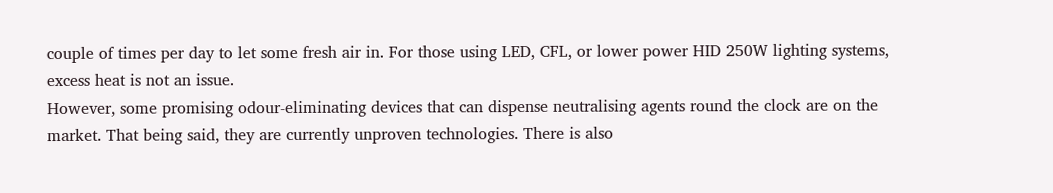couple of times per day to let some fresh air in. For those using LED, CFL, or lower power HID 250W lighting systems, excess heat is not an issue.
However, some promising odour-eliminating devices that can dispense neutralising agents round the clock are on the market. That being said, they are currently unproven technologies. There is also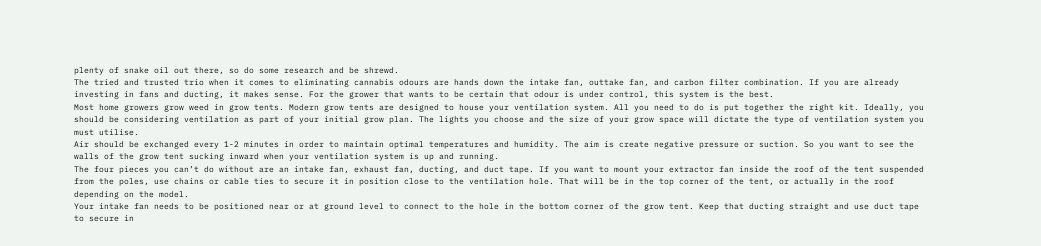plenty of snake oil out there, so do some research and be shrewd.
The tried and trusted trio when it comes to eliminating cannabis odours are hands down the intake fan, outtake fan, and carbon filter combination. If you are already investing in fans and ducting, it makes sense. For the grower that wants to be certain that odour is under control, this system is the best.
Most home growers grow weed in grow tents. Modern grow tents are designed to house your ventilation system. All you need to do is put together the right kit. Ideally, you should be considering ventilation as part of your initial grow plan. The lights you choose and the size of your grow space will dictate the type of ventilation system you must utilise.
Air should be exchanged every 1-2 minutes in order to maintain optimal temperatures and humidity. The aim is create negative pressure or suction. So you want to see the walls of the grow tent sucking inward when your ventilation system is up and running.
The four pieces you can’t do without are an intake fan, exhaust fan, ducting, and duct tape. If you want to mount your extractor fan inside the roof of the tent suspended from the poles, use chains or cable ties to secure it in position close to the ventilation hole. That will be in the top corner of the tent, or actually in the roof depending on the model.
Your intake fan needs to be positioned near or at ground level to connect to the hole in the bottom corner of the grow tent. Keep that ducting straight and use duct tape to secure in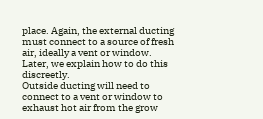place. Again, the external ducting must connect to a source of fresh air, ideally a vent or window. Later, we explain how to do this discreetly.
Outside ducting will need to connect to a vent or window to exhaust hot air from the grow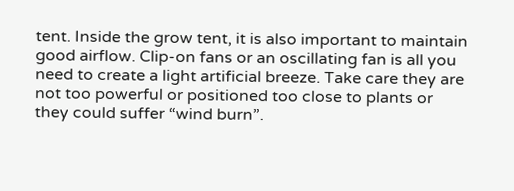tent. Inside the grow tent, it is also important to maintain good airflow. Clip-on fans or an oscillating fan is all you need to create a light artificial breeze. Take care they are not too powerful or positioned too close to plants or they could suffer “wind burn”.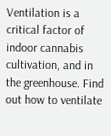Ventilation is a critical factor of indoor cannabis cultivation, and in the greenhouse. Find out how to ventilate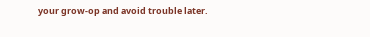your grow-op and avoid trouble later.